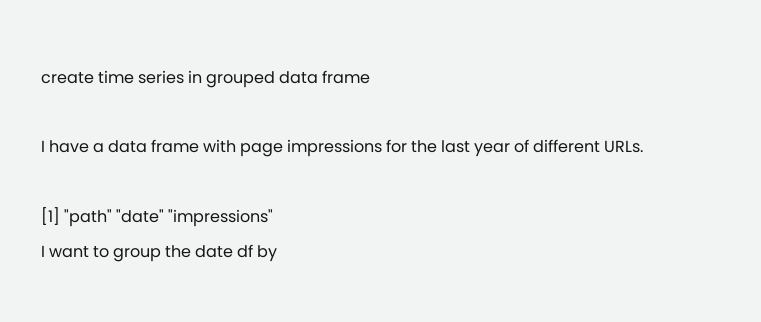create time series in grouped data frame

I have a data frame with page impressions for the last year of different URLs.

[1] "path" "date" "impressions"
I want to group the date df by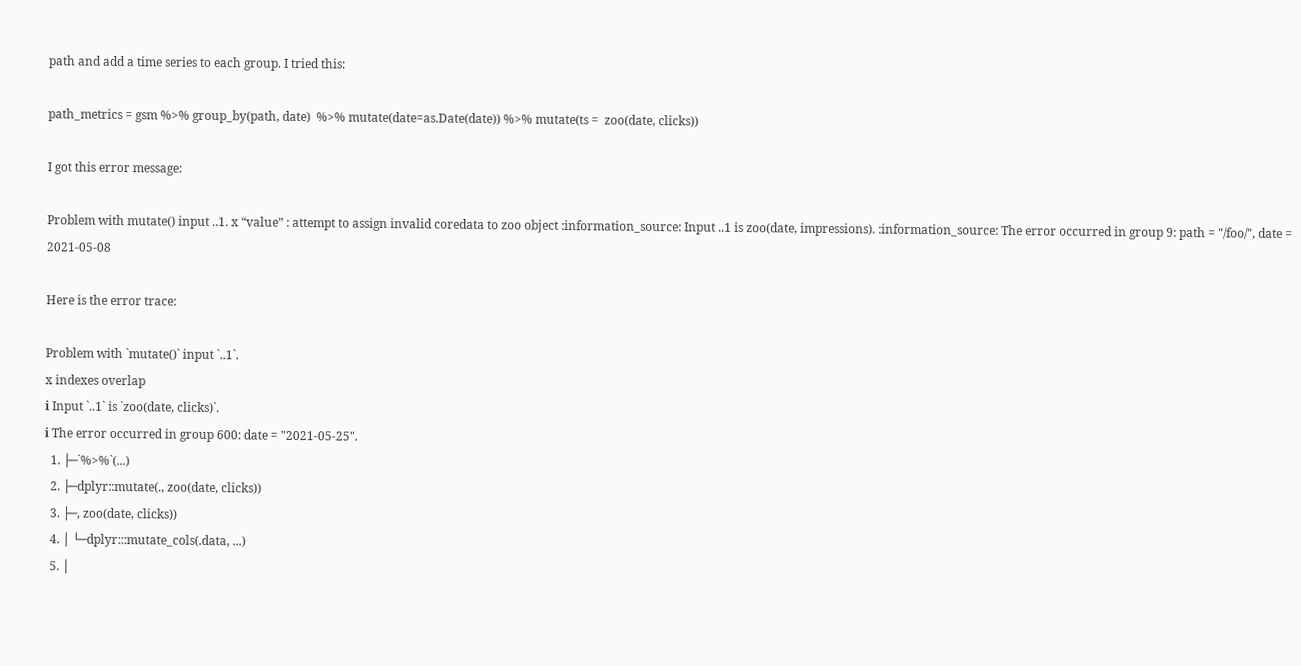path and add a time series to each group. I tried this:

path_metrics = gsm %>% group_by(path, date)  %>% mutate(date=as.Date(date)) %>% mutate(ts =  zoo(date, clicks))

I got this error message:

Problem with mutate() input ..1. x “value” : attempt to assign invalid coredata to zoo object :information_source: Input ..1 is zoo(date, impressions). :information_source: The error occurred in group 9: path = "/foo/", date = 2021-05-08

Here is the error trace:

Problem with `mutate()` input `..1`.
x indexes overlap
ℹ Input `..1` is `zoo(date, clicks)`.
ℹ The error occurred in group 600: date = "2021-05-25".
  1. ├─`%>%`(...)
  2. ├─dplyr::mutate(., zoo(date, clicks))
  3. ├─, zoo(date, clicks))
  4. │ └─dplyr:::mutate_cols(.data, ...)
  5. │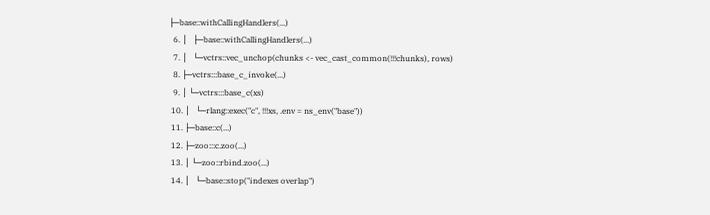├─base::withCallingHandlers(...)
  6. │   ├─base::withCallingHandlers(...)
  7. │   └─vctrs::vec_unchop(chunks <- vec_cast_common(!!!chunks), rows)
  8. ├─vctrs:::base_c_invoke(...)
  9. │ └─vctrs:::base_c(xs)
 10. │   └─rlang::exec("c", !!!xs, .env = ns_env("base"))
 11. ├─base::c(...)
 12. ├─zoo:::c.zoo(...)
 13. │ └─zoo::rbind.zoo(...)
 14. │   └─base::stop("indexes overlap")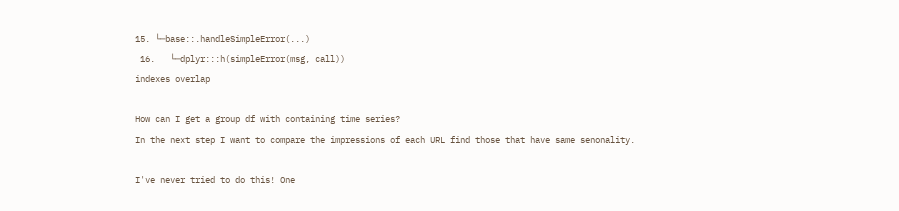15. └─base::.handleSimpleError(...)
 16.   └─dplyr:::h(simpleError(msg, call))
indexes overlap

How can I get a group df with containing time series?
In the next step I want to compare the impressions of each URL find those that have same senonality.

I've never tried to do this! One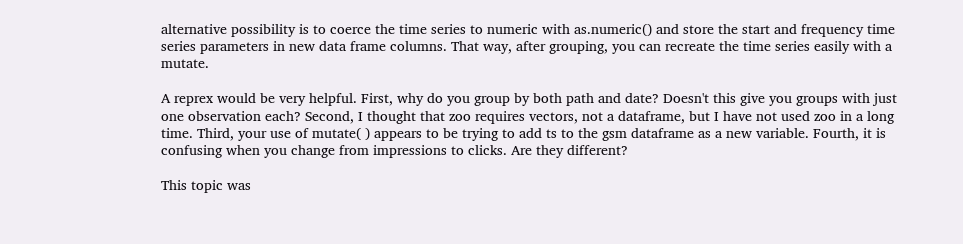alternative possibility is to coerce the time series to numeric with as.numeric() and store the start and frequency time series parameters in new data frame columns. That way, after grouping, you can recreate the time series easily with a mutate.

A reprex would be very helpful. First, why do you group by both path and date? Doesn't this give you groups with just one observation each? Second, I thought that zoo requires vectors, not a dataframe, but I have not used zoo in a long time. Third, your use of mutate( ) appears to be trying to add ts to the gsm dataframe as a new variable. Fourth, it is confusing when you change from impressions to clicks. Are they different?

This topic was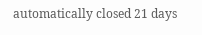automatically closed 21 days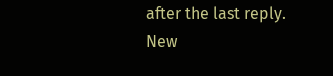after the last reply. New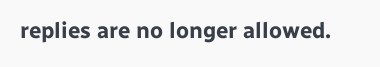replies are no longer allowed.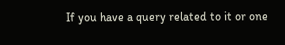If you have a query related to it or one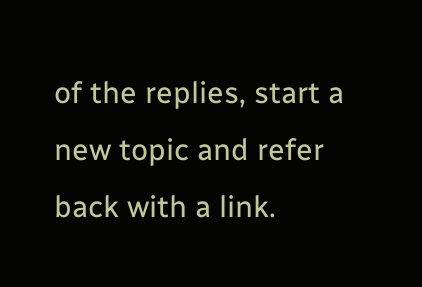of the replies, start a new topic and refer back with a link.